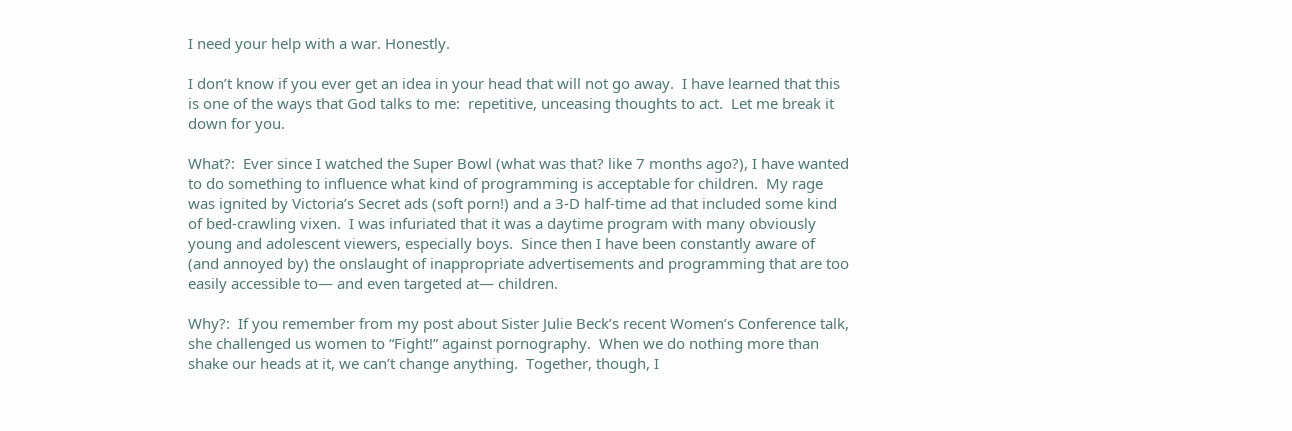I need your help with a war. Honestly.

I don’t know if you ever get an idea in your head that will not go away.  I have learned that this is one of the ways that God talks to me:  repetitive, unceasing thoughts to act.  Let me break it down for you.

What?:  Ever since I watched the Super Bowl (what was that? like 7 months ago?), I have wanted to do something to influence what kind of programming is acceptable for children.  My rage was ignited by Victoria’s Secret ads (soft porn!) and a 3-D half-time ad that included some kind of bed-crawling vixen.  I was infuriated that it was a daytime program with many obviously young and adolescent viewers, especially boys.  Since then I have been constantly aware of (and annoyed by) the onslaught of inappropriate advertisements and programming that are too easily accessible to— and even targeted at— children.

Why?:  If you remember from my post about Sister Julie Beck’s recent Women’s Conference talk, she challenged us women to “Fight!” against pornography.  When we do nothing more than shake our heads at it, we can’t change anything.  Together, though, I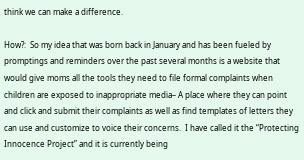think we can make a difference.

How?:  So my idea that was born back in January and has been fueled by promptings and reminders over the past several months is a website that would give moms all the tools they need to file formal complaints when children are exposed to inappropriate media– A place where they can point and click and submit their complaints as well as find templates of letters they can use and customize to voice their concerns.  I have called it the “Protecting Innocence Project” and it is currently being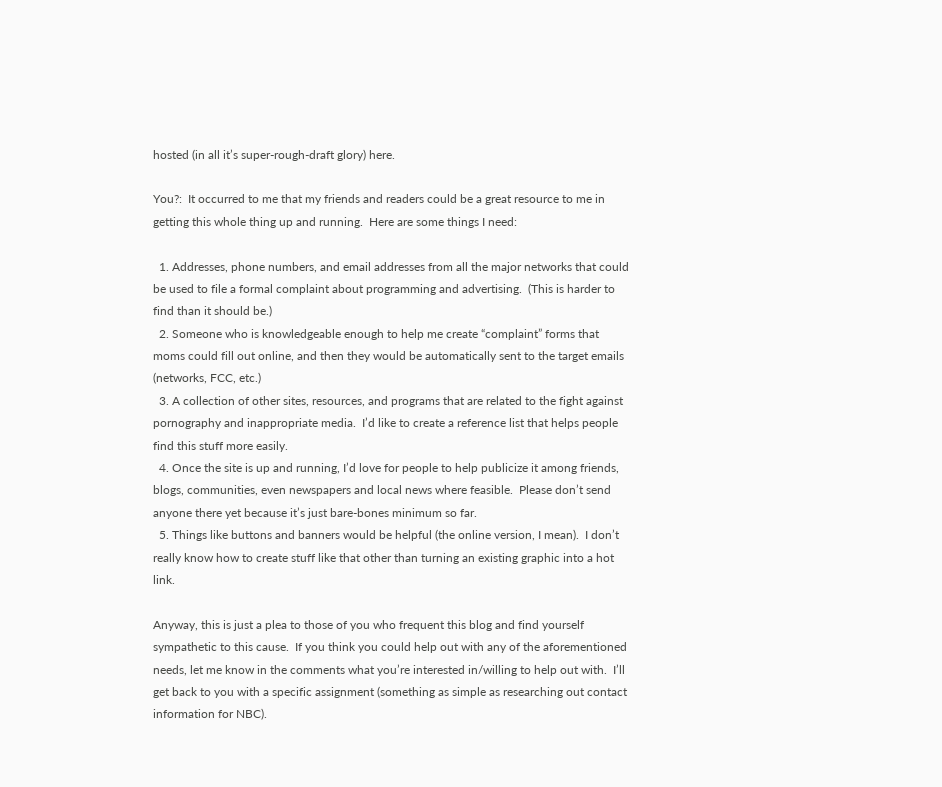hosted (in all it’s super-rough-draft glory) here.

You?:  It occurred to me that my friends and readers could be a great resource to me in getting this whole thing up and running.  Here are some things I need:

  1. Addresses, phone numbers, and email addresses from all the major networks that could be used to file a formal complaint about programming and advertising.  (This is harder to find than it should be.)
  2. Someone who is knowledgeable enough to help me create “complaint” forms that moms could fill out online, and then they would be automatically sent to the target emails (networks, FCC, etc.)
  3. A collection of other sites, resources, and programs that are related to the fight against pornography and inappropriate media.  I’d like to create a reference list that helps people find this stuff more easily.
  4. Once the site is up and running, I’d love for people to help publicize it among friends, blogs, communities, even newspapers and local news where feasible.  Please don’t send anyone there yet because it’s just bare-bones minimum so far.
  5. Things like buttons and banners would be helpful (the online version, I mean).  I don’t really know how to create stuff like that other than turning an existing graphic into a hot link.

Anyway, this is just a plea to those of you who frequent this blog and find yourself sympathetic to this cause.  If you think you could help out with any of the aforementioned needs, let me know in the comments what you’re interested in/willing to help out with.  I’ll get back to you with a specific assignment (something as simple as researching out contact information for NBC).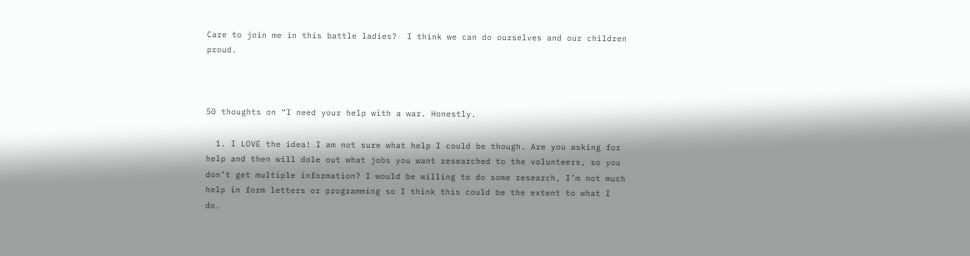Care to join me in this battle ladies?  I think we can do ourselves and our children proud.



50 thoughts on “I need your help with a war. Honestly.

  1. I LOVE the idea! I am not sure what help I could be though. Are you asking for help and then will dole out what jobs you want researched to the volunteers, so you don’t get multiple information? I would be willing to do some research, I’m not much help in form letters or programming so I think this could be the extent to what I do.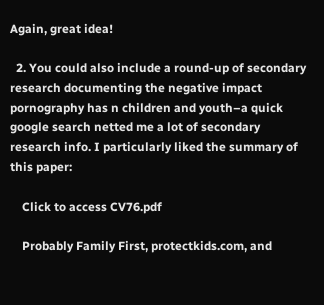Again, great idea!

  2. You could also include a round-up of secondary research documenting the negative impact pornography has n children and youth–a quick google search netted me a lot of secondary research info. I particularly liked the summary of this paper:

    Click to access CV76.pdf

    Probably Family First, protectkids.com, and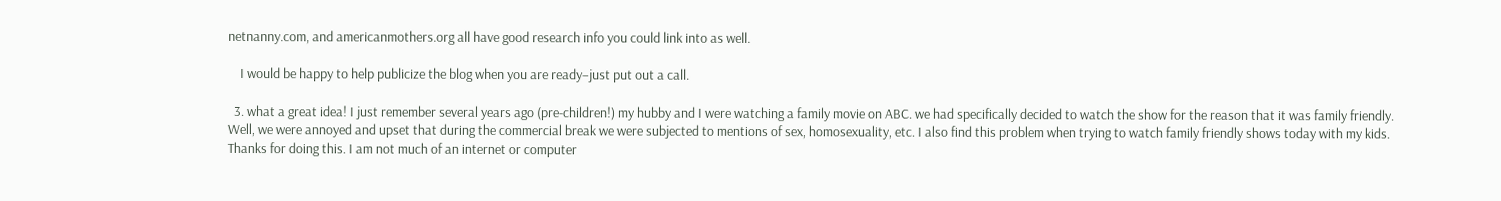netnanny.com, and americanmothers.org all have good research info you could link into as well.

    I would be happy to help publicize the blog when you are ready–just put out a call.

  3. what a great idea! I just remember several years ago (pre-children!) my hubby and I were watching a family movie on ABC. we had specifically decided to watch the show for the reason that it was family friendly. Well, we were annoyed and upset that during the commercial break we were subjected to mentions of sex, homosexuality, etc. I also find this problem when trying to watch family friendly shows today with my kids. Thanks for doing this. I am not much of an internet or computer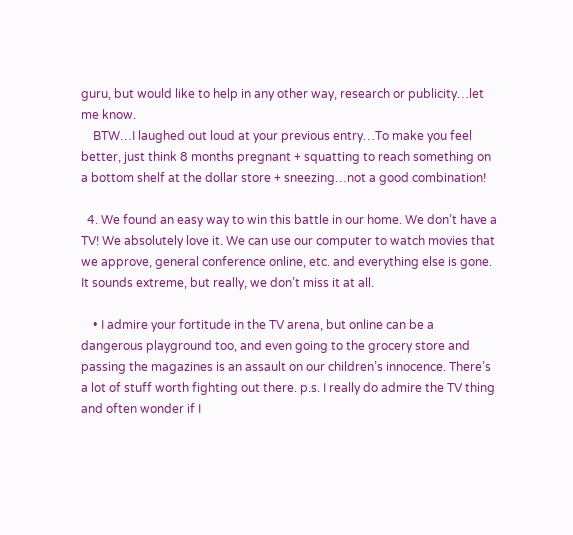guru, but would like to help in any other way, research or publicity…let me know.
    BTW…I laughed out loud at your previous entry…To make you feel better, just think 8 months pregnant + squatting to reach something on a bottom shelf at the dollar store + sneezing…not a good combination!

  4. We found an easy way to win this battle in our home. We don’t have a TV! We absolutely love it. We can use our computer to watch movies that we approve, general conference online, etc. and everything else is gone. It sounds extreme, but really, we don’t miss it at all.

    • I admire your fortitude in the TV arena, but online can be a dangerous playground too, and even going to the grocery store and passing the magazines is an assault on our children’s innocence. There’s a lot of stuff worth fighting out there. p.s. I really do admire the TV thing and often wonder if I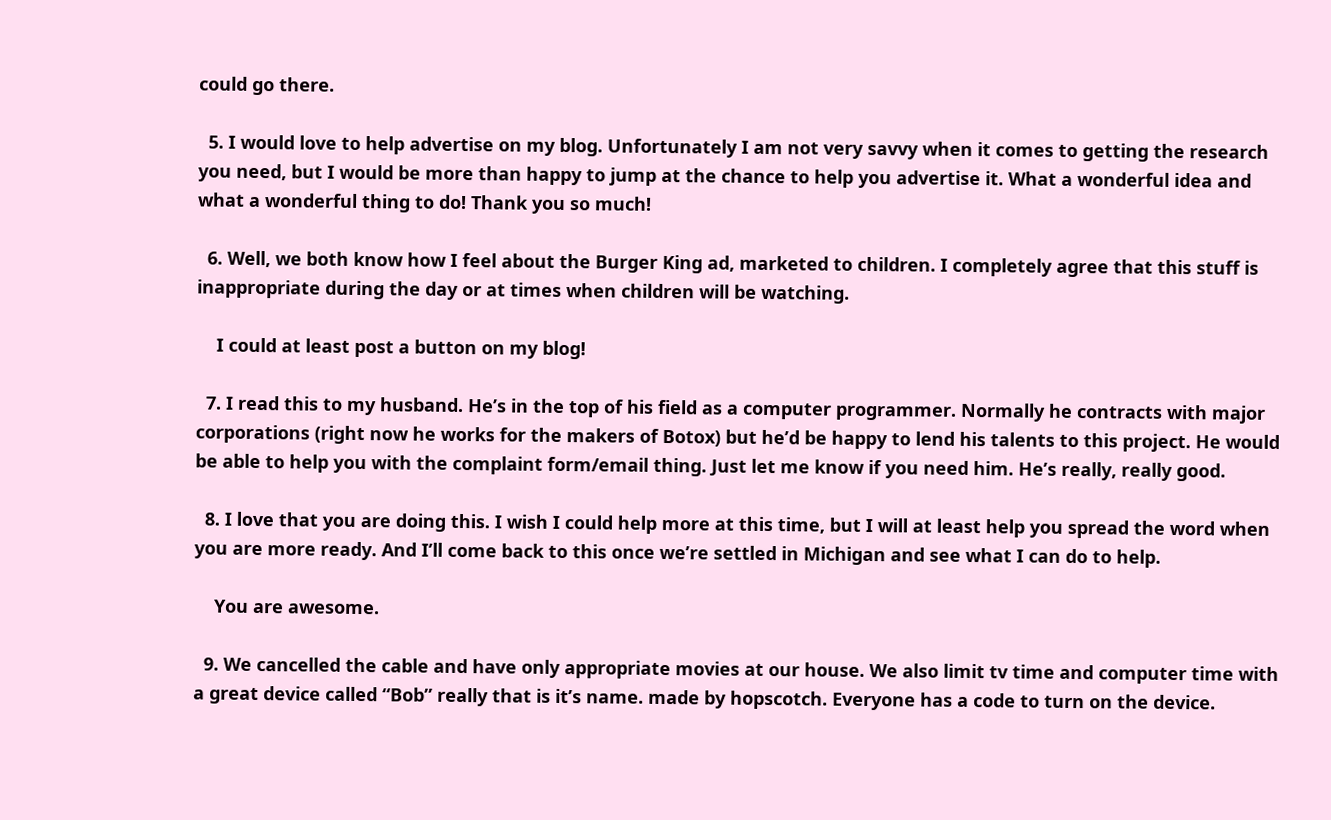could go there.

  5. I would love to help advertise on my blog. Unfortunately I am not very savvy when it comes to getting the research you need, but I would be more than happy to jump at the chance to help you advertise it. What a wonderful idea and what a wonderful thing to do! Thank you so much!

  6. Well, we both know how I feel about the Burger King ad, marketed to children. I completely agree that this stuff is inappropriate during the day or at times when children will be watching.

    I could at least post a button on my blog!

  7. I read this to my husband. He’s in the top of his field as a computer programmer. Normally he contracts with major corporations (right now he works for the makers of Botox) but he’d be happy to lend his talents to this project. He would be able to help you with the complaint form/email thing. Just let me know if you need him. He’s really, really good.

  8. I love that you are doing this. I wish I could help more at this time, but I will at least help you spread the word when you are more ready. And I’ll come back to this once we’re settled in Michigan and see what I can do to help.

    You are awesome.

  9. We cancelled the cable and have only appropriate movies at our house. We also limit tv time and computer time with a great device called “Bob” really that is it’s name. made by hopscotch. Everyone has a code to turn on the device.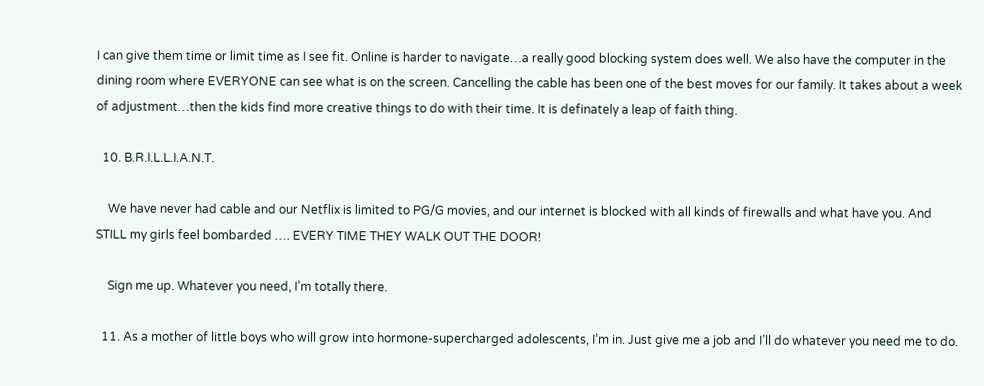I can give them time or limit time as I see fit. Online is harder to navigate…a really good blocking system does well. We also have the computer in the dining room where EVERYONE can see what is on the screen. Cancelling the cable has been one of the best moves for our family. It takes about a week of adjustment…then the kids find more creative things to do with their time. It is definately a leap of faith thing.

  10. B.R.I.L.L.I.A.N.T.

    We have never had cable and our Netflix is limited to PG/G movies, and our internet is blocked with all kinds of firewalls and what have you. And STILL my girls feel bombarded …. EVERY TIME THEY WALK OUT THE DOOR!

    Sign me up. Whatever you need, I’m totally there.

  11. As a mother of little boys who will grow into hormone-supercharged adolescents, I’m in. Just give me a job and I’ll do whatever you need me to do.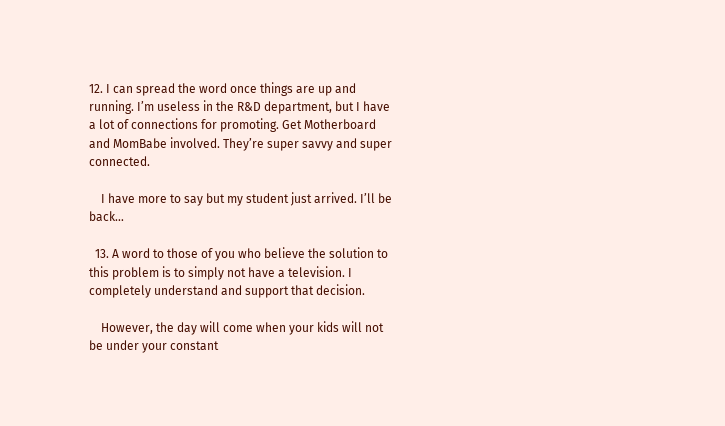12. I can spread the word once things are up and running. I’m useless in the R&D department, but I have a lot of connections for promoting. Get Motherboard and MomBabe involved. They’re super savvy and super connected.

    I have more to say but my student just arrived. I’ll be back…

  13. A word to those of you who believe the solution to this problem is to simply not have a television. I completely understand and support that decision.

    However, the day will come when your kids will not be under your constant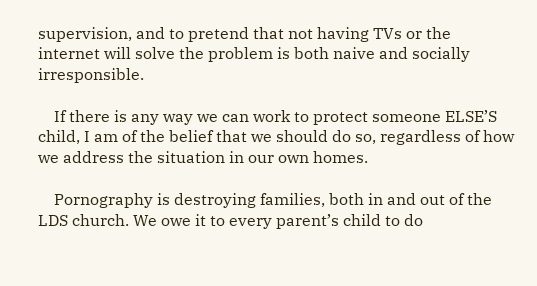supervision, and to pretend that not having TVs or the internet will solve the problem is both naive and socially irresponsible.

    If there is any way we can work to protect someone ELSE’S child, I am of the belief that we should do so, regardless of how we address the situation in our own homes.

    Pornography is destroying families, both in and out of the LDS church. We owe it to every parent’s child to do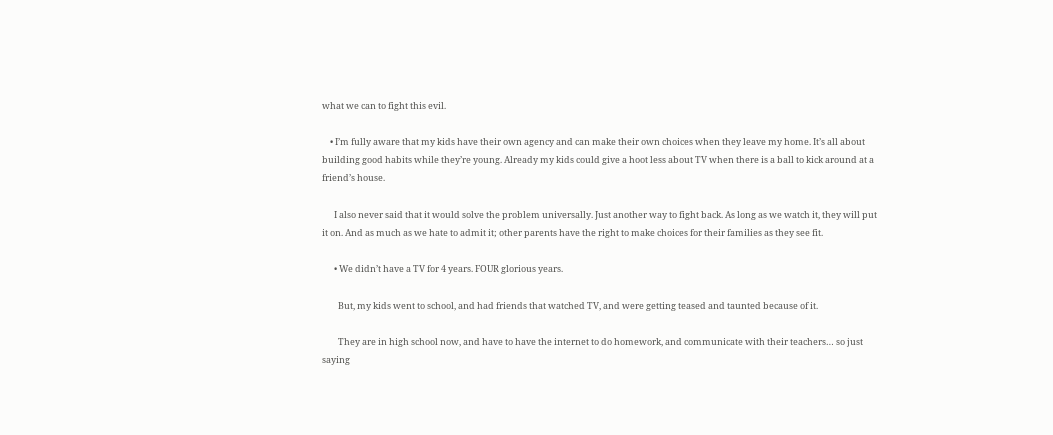what we can to fight this evil.

    • I’m fully aware that my kids have their own agency and can make their own choices when they leave my home. It’s all about building good habits while they’re young. Already my kids could give a hoot less about TV when there is a ball to kick around at a friend’s house.

      I also never said that it would solve the problem universally. Just another way to fight back. As long as we watch it, they will put it on. And as much as we hate to admit it; other parents have the right to make choices for their families as they see fit.

      • We didn’t have a TV for 4 years. FOUR glorious years.

        But, my kids went to school, and had friends that watched TV, and were getting teased and taunted because of it.

        They are in high school now, and have to have the internet to do homework, and communicate with their teachers… so just saying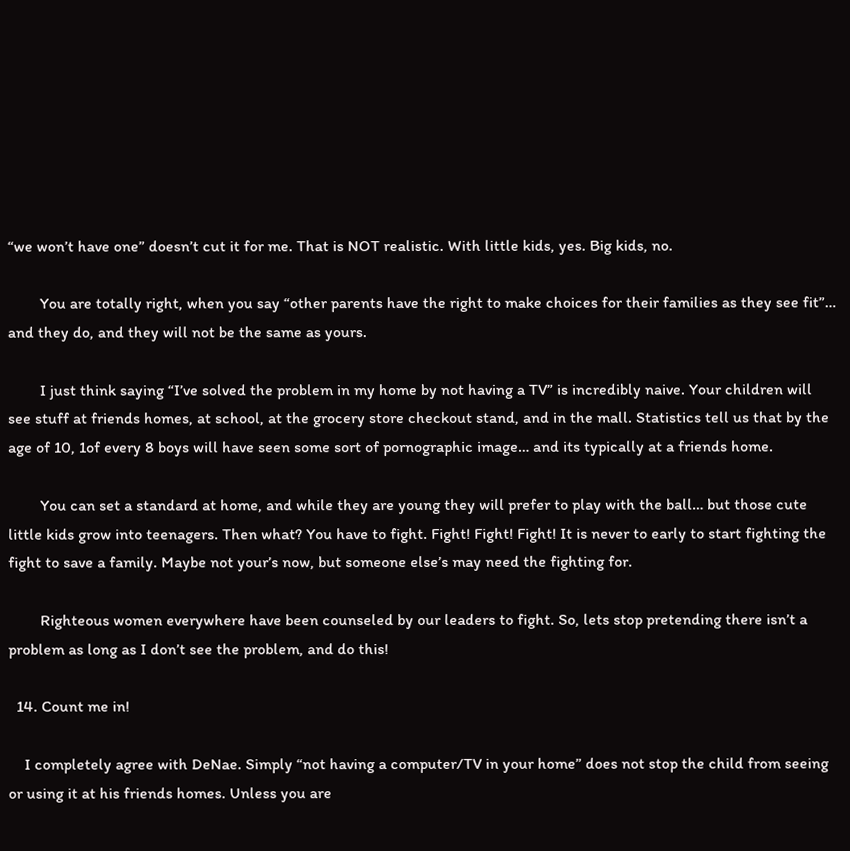“we won’t have one” doesn’t cut it for me. That is NOT realistic. With little kids, yes. Big kids, no.

        You are totally right, when you say “other parents have the right to make choices for their families as they see fit”… and they do, and they will not be the same as yours.

        I just think saying “I’ve solved the problem in my home by not having a TV” is incredibly naive. Your children will see stuff at friends homes, at school, at the grocery store checkout stand, and in the mall. Statistics tell us that by the age of 10, 1of every 8 boys will have seen some sort of pornographic image… and its typically at a friends home.

        You can set a standard at home, and while they are young they will prefer to play with the ball… but those cute little kids grow into teenagers. Then what? You have to fight. Fight! Fight! Fight! It is never to early to start fighting the fight to save a family. Maybe not your’s now, but someone else’s may need the fighting for.

        Righteous women everywhere have been counseled by our leaders to fight. So, lets stop pretending there isn’t a problem as long as I don’t see the problem, and do this!

  14. Count me in!

    I completely agree with DeNae. Simply “not having a computer/TV in your home” does not stop the child from seeing or using it at his friends homes. Unless you are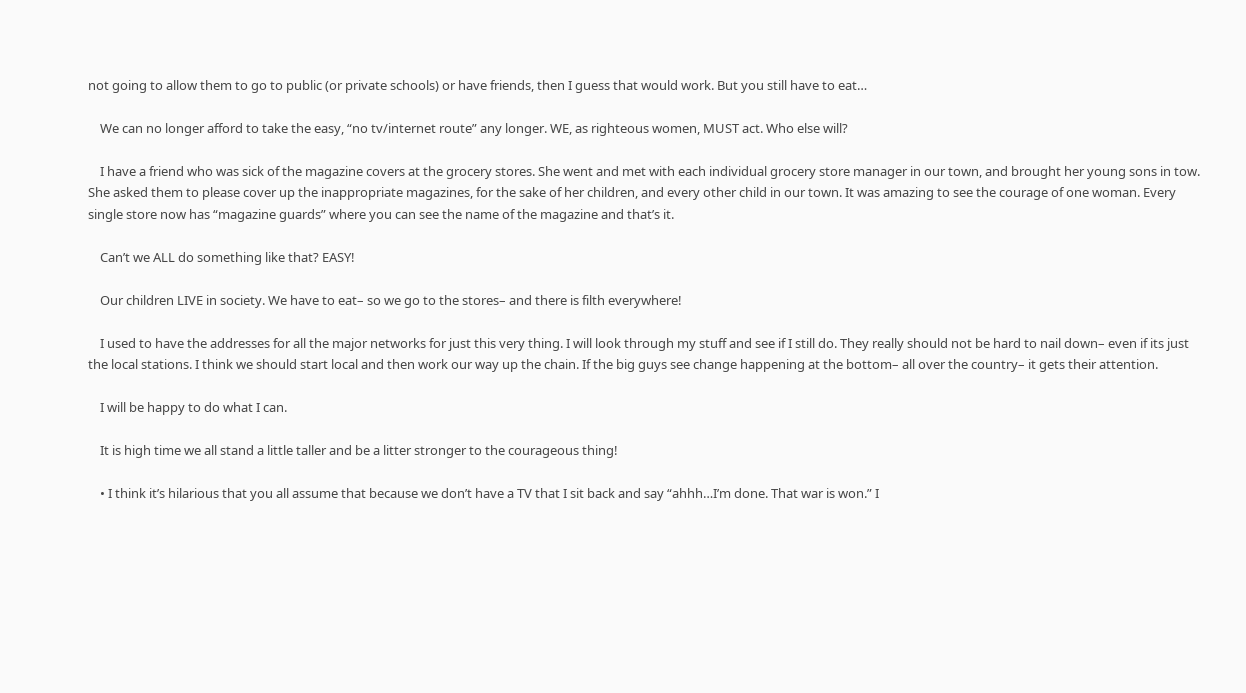not going to allow them to go to public (or private schools) or have friends, then I guess that would work. But you still have to eat…

    We can no longer afford to take the easy, “no tv/internet route” any longer. WE, as righteous women, MUST act. Who else will?

    I have a friend who was sick of the magazine covers at the grocery stores. She went and met with each individual grocery store manager in our town, and brought her young sons in tow. She asked them to please cover up the inappropriate magazines, for the sake of her children, and every other child in our town. It was amazing to see the courage of one woman. Every single store now has “magazine guards” where you can see the name of the magazine and that’s it.

    Can’t we ALL do something like that? EASY!

    Our children LIVE in society. We have to eat– so we go to the stores– and there is filth everywhere!

    I used to have the addresses for all the major networks for just this very thing. I will look through my stuff and see if I still do. They really should not be hard to nail down– even if its just the local stations. I think we should start local and then work our way up the chain. If the big guys see change happening at the bottom– all over the country– it gets their attention.

    I will be happy to do what I can.

    It is high time we all stand a little taller and be a litter stronger to the courageous thing!

    • I think it’s hilarious that you all assume that because we don’t have a TV that I sit back and say “ahhh…I’m done. That war is won.” I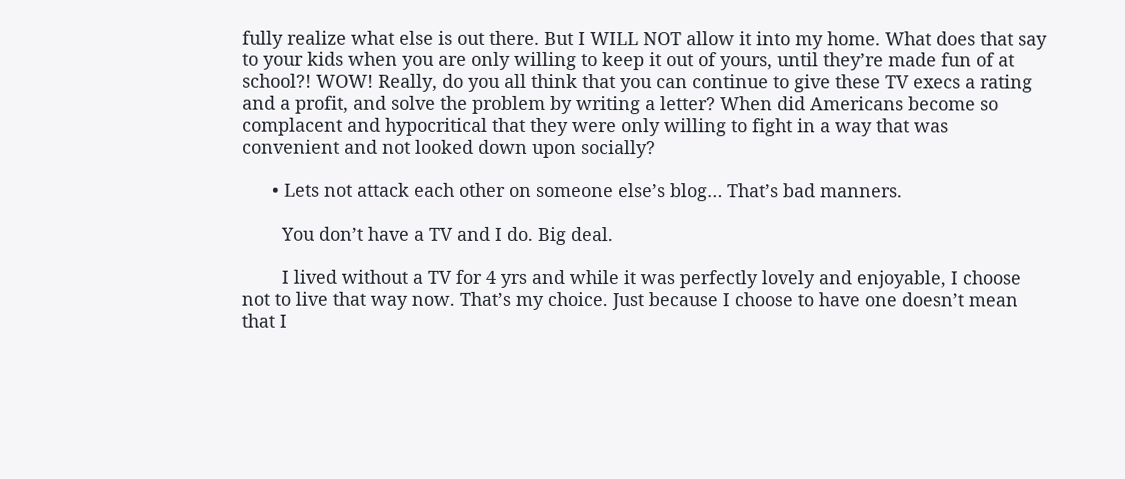fully realize what else is out there. But I WILL NOT allow it into my home. What does that say to your kids when you are only willing to keep it out of yours, until they’re made fun of at school?! WOW! Really, do you all think that you can continue to give these TV execs a rating and a profit, and solve the problem by writing a letter? When did Americans become so complacent and hypocritical that they were only willing to fight in a way that was convenient and not looked down upon socially?

      • Lets not attack each other on someone else’s blog… That’s bad manners.

        You don’t have a TV and I do. Big deal.

        I lived without a TV for 4 yrs and while it was perfectly lovely and enjoyable, I choose not to live that way now. That’s my choice. Just because I choose to have one doesn’t mean that I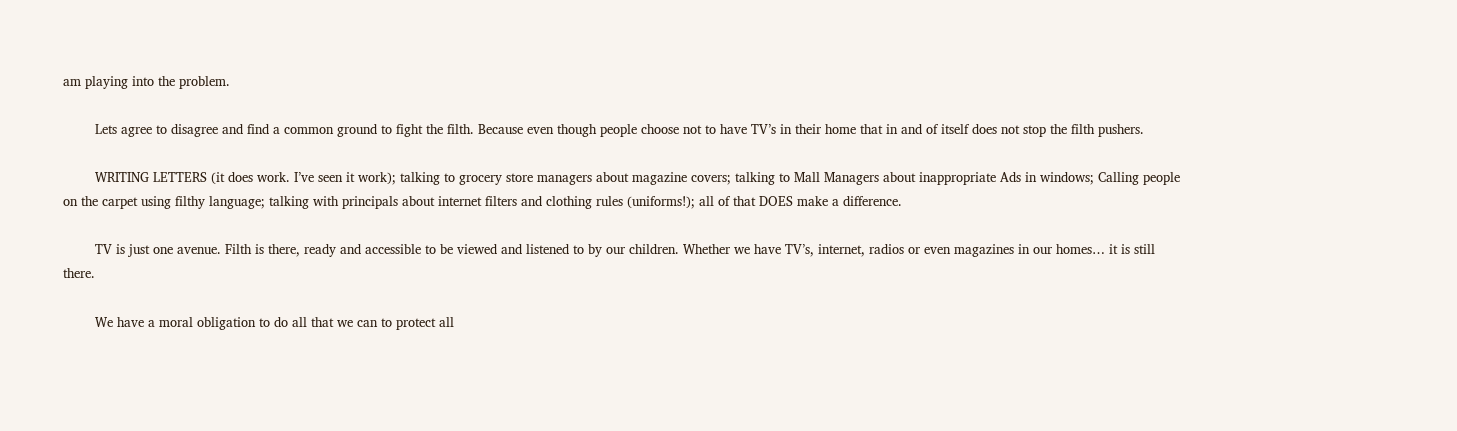am playing into the problem.

        Lets agree to disagree and find a common ground to fight the filth. Because even though people choose not to have TV’s in their home that in and of itself does not stop the filth pushers.

        WRITING LETTERS (it does work. I’ve seen it work); talking to grocery store managers about magazine covers; talking to Mall Managers about inappropriate Ads in windows; Calling people on the carpet using filthy language; talking with principals about internet filters and clothing rules (uniforms!); all of that DOES make a difference.

        TV is just one avenue. Filth is there, ready and accessible to be viewed and listened to by our children. Whether we have TV’s, internet, radios or even magazines in our homes… it is still there.

        We have a moral obligation to do all that we can to protect all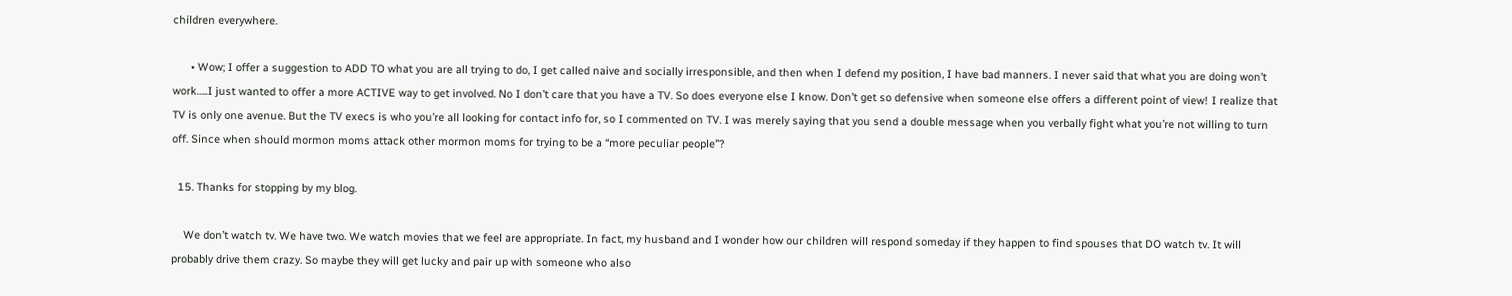children everywhere.

      • Wow; I offer a suggestion to ADD TO what you are all trying to do, I get called naive and socially irresponsible, and then when I defend my position, I have bad manners. I never said that what you are doing won’t work…..I just wanted to offer a more ACTIVE way to get involved. No I don’t care that you have a TV. So does everyone else I know. Don’t get so defensive when someone else offers a different point of view! I realize that TV is only one avenue. But the TV execs is who you’re all looking for contact info for, so I commented on TV. I was merely saying that you send a double message when you verbally fight what you’re not willing to turn off. Since when should mormon moms attack other mormon moms for trying to be a “more peculiar people”?

  15. Thanks for stopping by my blog.

    We don’t watch tv. We have two. We watch movies that we feel are appropriate. In fact, my husband and I wonder how our children will respond someday if they happen to find spouses that DO watch tv. It will probably drive them crazy. So maybe they will get lucky and pair up with someone who also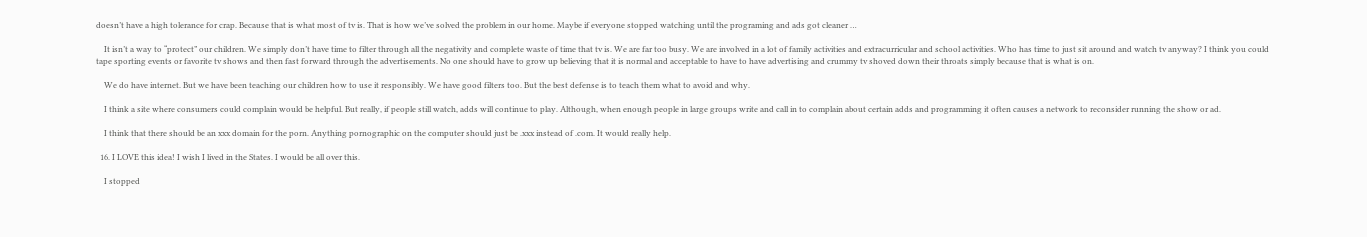doesn’t have a high tolerance for crap. Because that is what most of tv is. That is how we’ve solved the problem in our home. Maybe if everyone stopped watching until the programing and ads got cleaner …

    It isn’t a way to “protect” our children. We simply don’t have time to filter through all the negativity and complete waste of time that tv is. We are far too busy. We are involved in a lot of family activities and extracurricular and school activities. Who has time to just sit around and watch tv anyway? I think you could tape sporting events or favorite tv shows and then fast forward through the advertisements. No one should have to grow up believing that it is normal and acceptable to have to have advertising and crummy tv shoved down their throats simply because that is what is on.

    We do have internet. But we have been teaching our children how to use it responsibly. We have good filters too. But the best defense is to teach them what to avoid and why.

    I think a site where consumers could complain would be helpful. But really, if people still watch, adds will continue to play. Although, when enough people in large groups write and call in to complain about certain adds and programming it often causes a network to reconsider running the show or ad.

    I think that there should be an xxx domain for the porn. Anything pornographic on the computer should just be .xxx instead of .com. It would really help.

  16. I LOVE this idea! I wish I lived in the States. I would be all over this.

    I stopped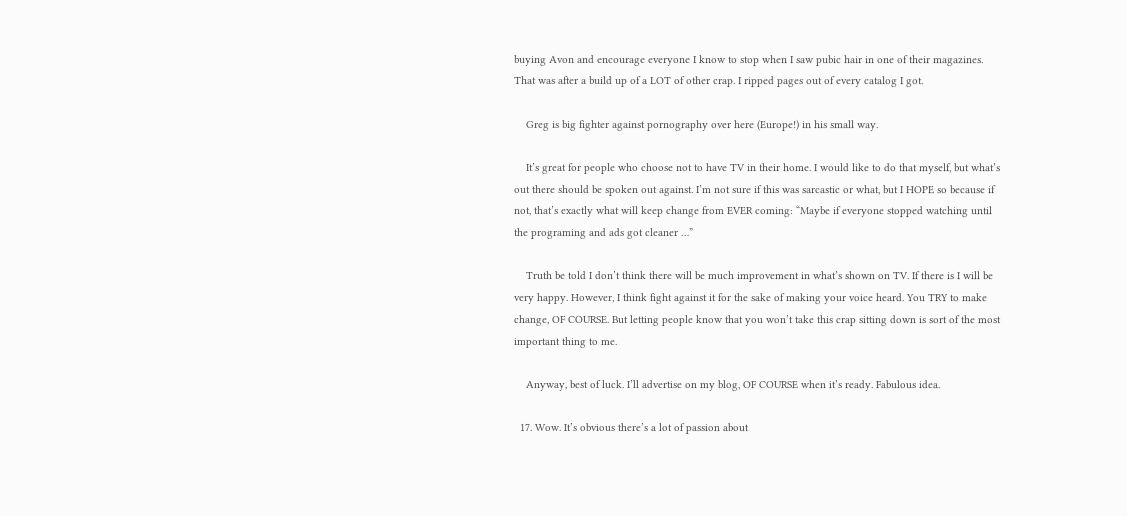buying Avon and encourage everyone I know to stop when I saw pubic hair in one of their magazines. That was after a build up of a LOT of other crap. I ripped pages out of every catalog I got.

    Greg is big fighter against pornography over here (Europe!) in his small way.

    It’s great for people who choose not to have TV in their home. I would like to do that myself, but what’s out there should be spoken out against. I’m not sure if this was sarcastic or what, but I HOPE so because if not, that’s exactly what will keep change from EVER coming: “Maybe if everyone stopped watching until the programing and ads got cleaner …”

    Truth be told I don’t think there will be much improvement in what’s shown on TV. If there is I will be very happy. However, I think fight against it for the sake of making your voice heard. You TRY to make change, OF COURSE. But letting people know that you won’t take this crap sitting down is sort of the most important thing to me.

    Anyway, best of luck. I’ll advertise on my blog, OF COURSE when it’s ready. Fabulous idea.

  17. Wow. It’s obvious there’s a lot of passion about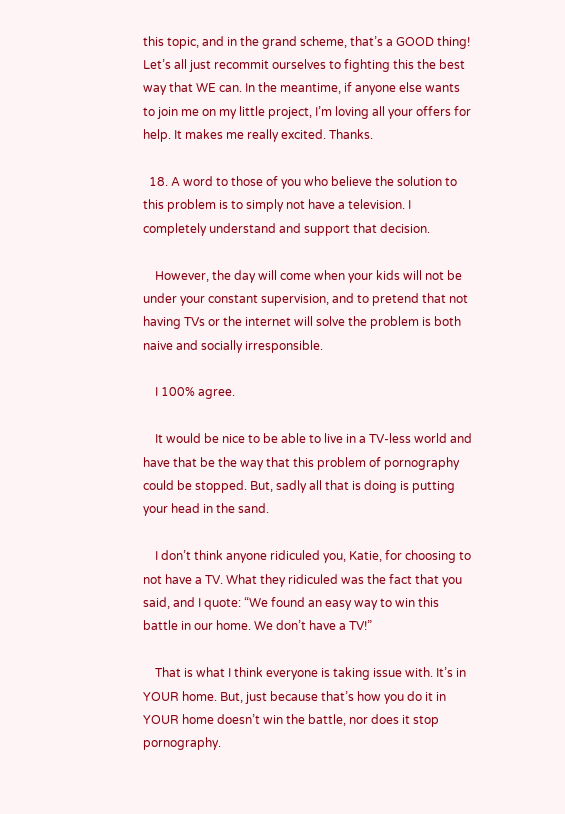this topic, and in the grand scheme, that’s a GOOD thing! Let’s all just recommit ourselves to fighting this the best way that WE can. In the meantime, if anyone else wants to join me on my little project, I’m loving all your offers for help. It makes me really excited. Thanks.

  18. A word to those of you who believe the solution to this problem is to simply not have a television. I completely understand and support that decision.

    However, the day will come when your kids will not be under your constant supervision, and to pretend that not having TVs or the internet will solve the problem is both naive and socially irresponsible.

    I 100% agree.

    It would be nice to be able to live in a TV-less world and have that be the way that this problem of pornography could be stopped. But, sadly all that is doing is putting your head in the sand.

    I don’t think anyone ridiculed you, Katie, for choosing to not have a TV. What they ridiculed was the fact that you said, and I quote: “We found an easy way to win this battle in our home. We don’t have a TV!”

    That is what I think everyone is taking issue with. It’s in YOUR home. But, just because that’s how you do it in YOUR home doesn’t win the battle, nor does it stop pornography.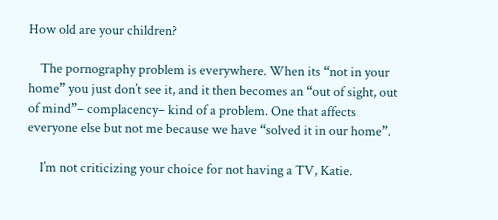How old are your children?

    The pornography problem is everywhere. When its “not in your home” you just don’t see it, and it then becomes an “out of sight, out of mind”– complacency– kind of a problem. One that affects everyone else but not me because we have “solved it in our home”.

    I’m not criticizing your choice for not having a TV, Katie.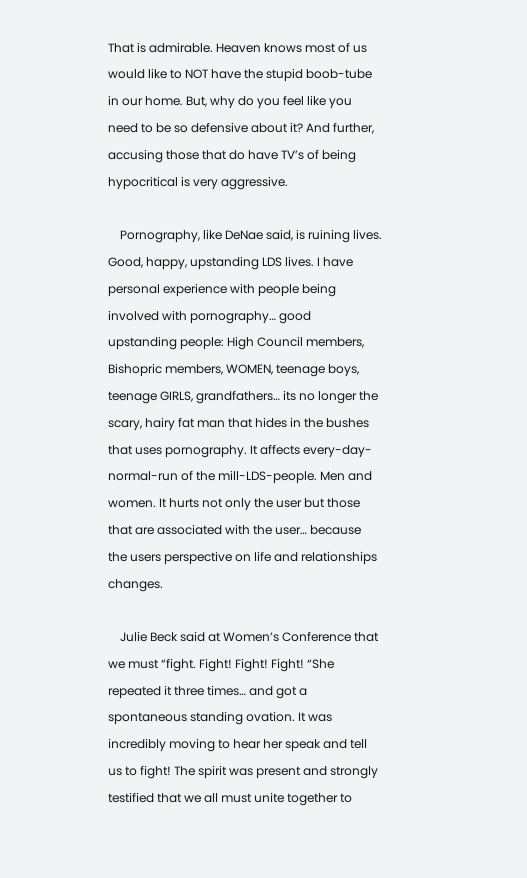That is admirable. Heaven knows most of us would like to NOT have the stupid boob-tube in our home. But, why do you feel like you need to be so defensive about it? And further, accusing those that do have TV’s of being hypocritical is very aggressive.

    Pornography, like DeNae said, is ruining lives. Good, happy, upstanding LDS lives. I have personal experience with people being involved with pornography… good upstanding people: High Council members, Bishopric members, WOMEN, teenage boys, teenage GIRLS, grandfathers… its no longer the scary, hairy fat man that hides in the bushes that uses pornography. It affects every-day-normal-run of the mill-LDS-people. Men and women. It hurts not only the user but those that are associated with the user… because the users perspective on life and relationships changes.

    Julie Beck said at Women’s Conference that we must “fight. Fight! Fight! Fight! “She repeated it three times… and got a spontaneous standing ovation. It was incredibly moving to hear her speak and tell us to fight! The spirit was present and strongly testified that we all must unite together to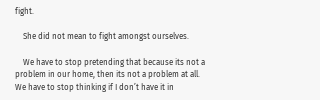fight.

    She did not mean to fight amongst ourselves.

    We have to stop pretending that because its not a problem in our home, then its not a problem at all. We have to stop thinking if I don’t have it in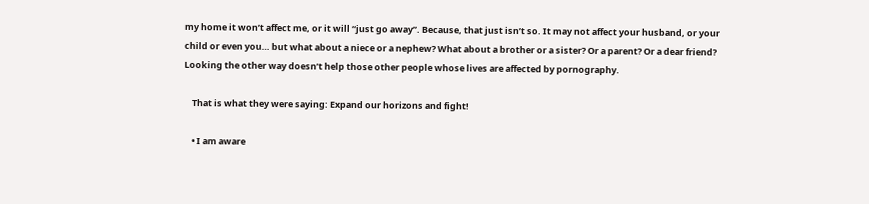my home it won’t affect me, or it will “just go away”. Because, that just isn’t so. It may not affect your husband, or your child or even you… but what about a niece or a nephew? What about a brother or a sister? Or a parent? Or a dear friend? Looking the other way doesn’t help those other people whose lives are affected by pornography.

    That is what they were saying: Expand our horizons and fight!

    • I am aware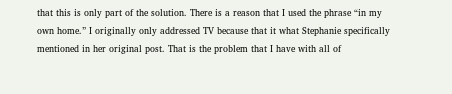that this is only part of the solution. There is a reason that I used the phrase “in my own home.” I originally only addressed TV because that it what Stephanie specifically mentioned in her original post. That is the problem that I have with all of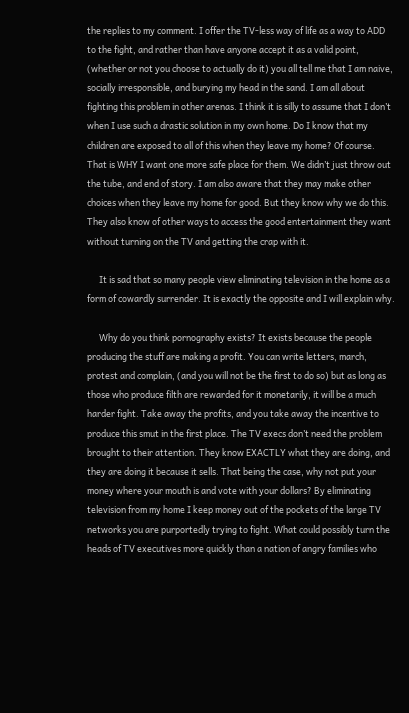the replies to my comment. I offer the TV-less way of life as a way to ADD to the fight, and rather than have anyone accept it as a valid point, (whether or not you choose to actually do it) you all tell me that I am naive, socially irresponsible, and burying my head in the sand. I am all about fighting this problem in other arenas. I think it is silly to assume that I don’t when I use such a drastic solution in my own home. Do I know that my children are exposed to all of this when they leave my home? Of course. That is WHY I want one more safe place for them. We didn’t just throw out the tube, and end of story. I am also aware that they may make other choices when they leave my home for good. But they know why we do this. They also know of other ways to access the good entertainment they want without turning on the TV and getting the crap with it.

      It is sad that so many people view eliminating television in the home as a form of cowardly surrender. It is exactly the opposite and I will explain why.

      Why do you think pornography exists? It exists because the people producing the stuff are making a profit. You can write letters, march, protest and complain, (and you will not be the first to do so) but as long as those who produce filth are rewarded for it monetarily, it will be a much harder fight. Take away the profits, and you take away the incentive to produce this smut in the first place. The TV execs don’t need the problem brought to their attention. They know EXACTLY what they are doing, and they are doing it because it sells. That being the case, why not put your money where your mouth is and vote with your dollars? By eliminating television from my home I keep money out of the pockets of the large TV networks you are purportedly trying to fight. What could possibly turn the heads of TV executives more quickly than a nation of angry families who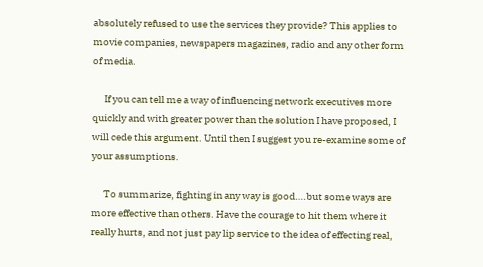absolutely refused to use the services they provide? This applies to movie companies, newspapers magazines, radio and any other form of media.

      If you can tell me a way of influencing network executives more quickly and with greater power than the solution I have proposed, I will cede this argument. Until then I suggest you re-examine some of your assumptions.

      To summarize, fighting in any way is good….but some ways are more effective than others. Have the courage to hit them where it really hurts, and not just pay lip service to the idea of effecting real,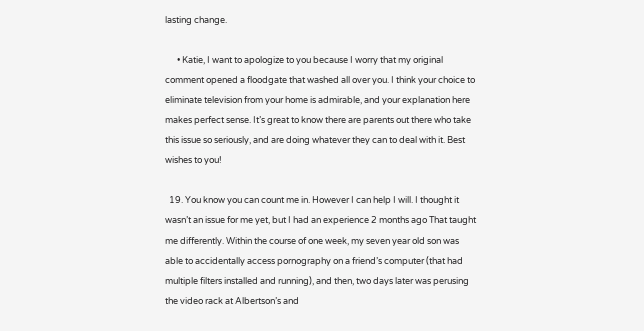lasting change.

      • Katie, I want to apologize to you because I worry that my original comment opened a floodgate that washed all over you. I think your choice to eliminate television from your home is admirable, and your explanation here makes perfect sense. It’s great to know there are parents out there who take this issue so seriously, and are doing whatever they can to deal with it. Best wishes to you!

  19. You know you can count me in. However I can help I will. I thought it wasn’t an issue for me yet, but I had an experience 2 months ago That taught me differently. Within the course of one week, my seven year old son was able to accidentally access pornography on a friend’s computer (that had multiple filters installed and running), and then, two days later was perusing the video rack at Albertson’s and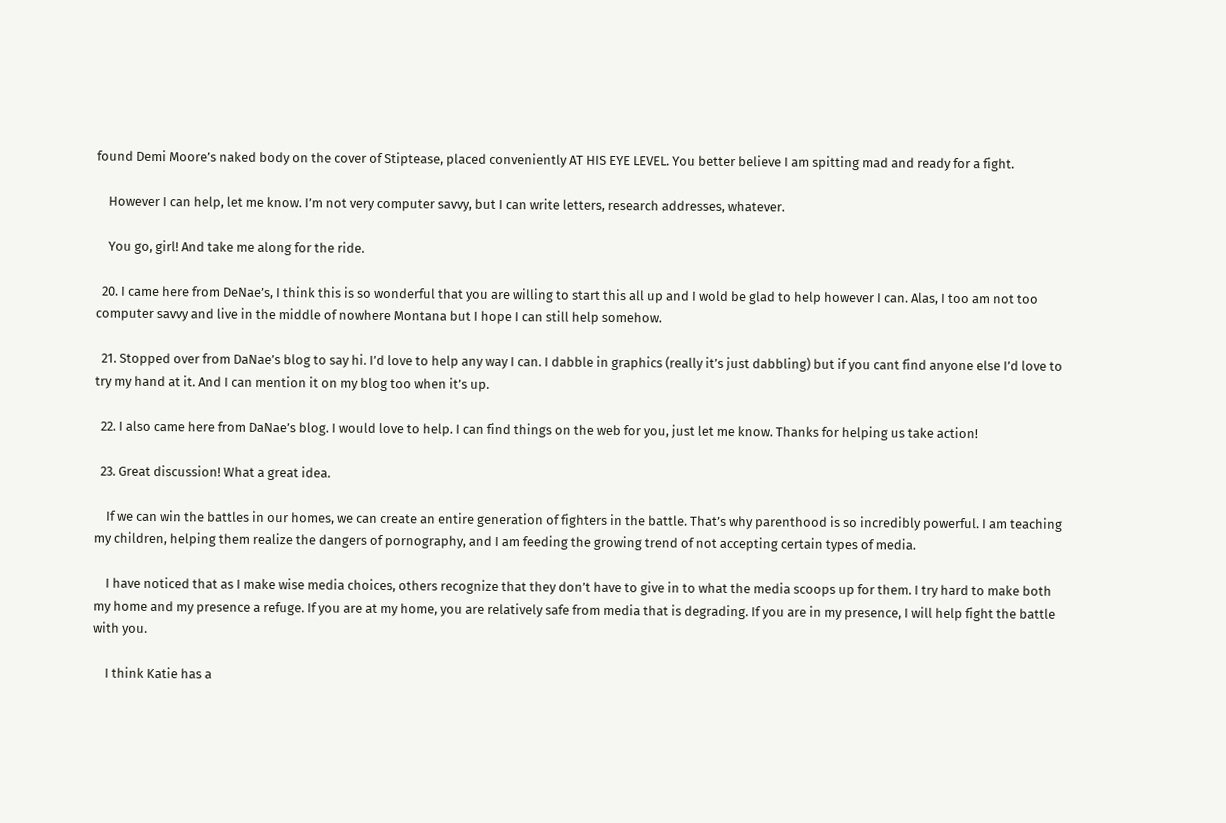found Demi Moore’s naked body on the cover of Stiptease, placed conveniently AT HIS EYE LEVEL. You better believe I am spitting mad and ready for a fight.

    However I can help, let me know. I’m not very computer savvy, but I can write letters, research addresses, whatever.

    You go, girl! And take me along for the ride.

  20. I came here from DeNae’s, I think this is so wonderful that you are willing to start this all up and I wold be glad to help however I can. Alas, I too am not too computer savvy and live in the middle of nowhere Montana but I hope I can still help somehow.

  21. Stopped over from DaNae’s blog to say hi. I’d love to help any way I can. I dabble in graphics (really it’s just dabbling) but if you cant find anyone else I’d love to try my hand at it. And I can mention it on my blog too when it’s up.

  22. I also came here from DaNae’s blog. I would love to help. I can find things on the web for you, just let me know. Thanks for helping us take action!

  23. Great discussion! What a great idea.

    If we can win the battles in our homes, we can create an entire generation of fighters in the battle. That’s why parenthood is so incredibly powerful. I am teaching my children, helping them realize the dangers of pornography, and I am feeding the growing trend of not accepting certain types of media.

    I have noticed that as I make wise media choices, others recognize that they don’t have to give in to what the media scoops up for them. I try hard to make both my home and my presence a refuge. If you are at my home, you are relatively safe from media that is degrading. If you are in my presence, I will help fight the battle with you.

    I think Katie has a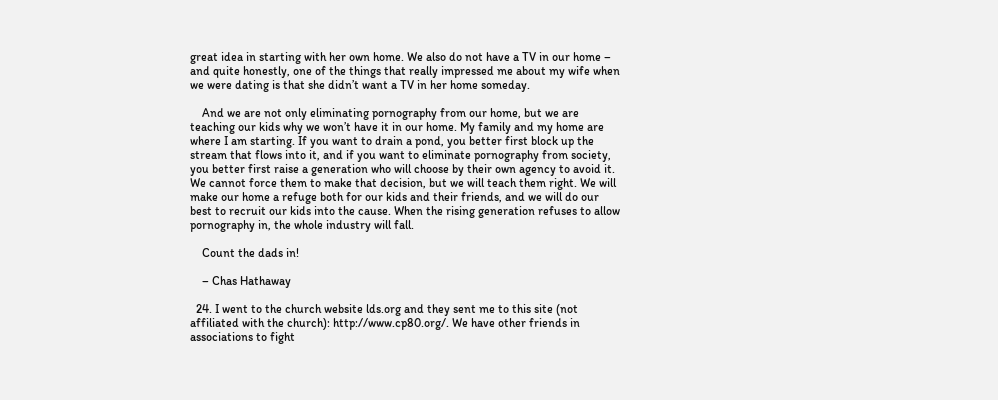great idea in starting with her own home. We also do not have a TV in our home – and quite honestly, one of the things that really impressed me about my wife when we were dating is that she didn’t want a TV in her home someday.

    And we are not only eliminating pornography from our home, but we are teaching our kids why we won’t have it in our home. My family and my home are where I am starting. If you want to drain a pond, you better first block up the stream that flows into it, and if you want to eliminate pornography from society, you better first raise a generation who will choose by their own agency to avoid it. We cannot force them to make that decision, but we will teach them right. We will make our home a refuge both for our kids and their friends, and we will do our best to recruit our kids into the cause. When the rising generation refuses to allow pornography in, the whole industry will fall.

    Count the dads in!

    – Chas Hathaway

  24. I went to the church website lds.org and they sent me to this site (not affiliated with the church): http://www.cp80.org/. We have other friends in associations to fight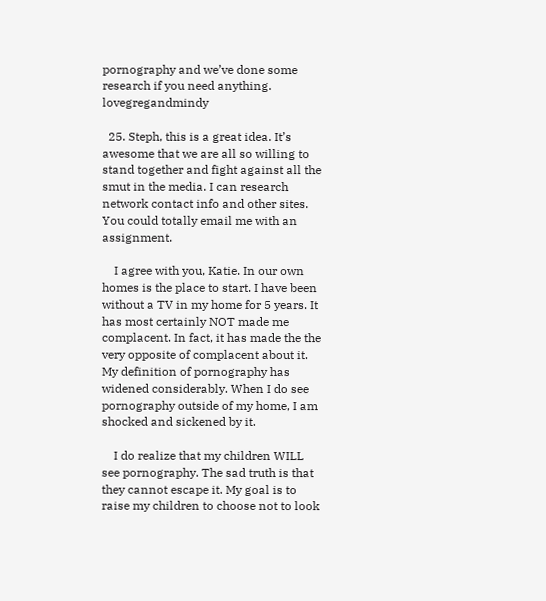pornography and we’ve done some research if you need anything. lovegregandmindy

  25. Steph, this is a great idea. It’s awesome that we are all so willing to stand together and fight against all the smut in the media. I can research network contact info and other sites. You could totally email me with an assignment.

    I agree with you, Katie. In our own homes is the place to start. I have been without a TV in my home for 5 years. It has most certainly NOT made me complacent. In fact, it has made the the very opposite of complacent about it. My definition of pornography has widened considerably. When I do see pornography outside of my home, I am shocked and sickened by it.

    I do realize that my children WILL see pornography. The sad truth is that they cannot escape it. My goal is to raise my children to choose not to look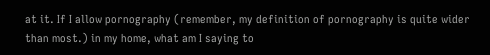at it. If I allow pornography (remember, my definition of pornography is quite wider than most.) in my home, what am I saying to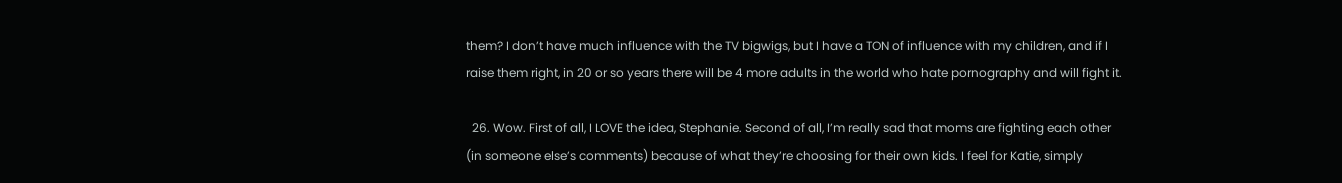them? I don’t have much influence with the TV bigwigs, but I have a TON of influence with my children, and if I raise them right, in 20 or so years there will be 4 more adults in the world who hate pornography and will fight it.

  26. Wow. First of all, I LOVE the idea, Stephanie. Second of all, I’m really sad that moms are fighting each other (in someone else’s comments) because of what they’re choosing for their own kids. I feel for Katie, simply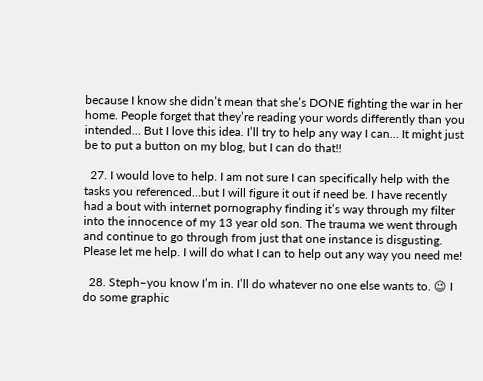because I know she didn’t mean that she’s DONE fighting the war in her home. People forget that they’re reading your words differently than you intended… But I love this idea. I’ll try to help any way I can… It might just be to put a button on my blog, but I can do that!!

  27. I would love to help. I am not sure I can specifically help with the tasks you referenced…but I will figure it out if need be. I have recently had a bout with internet pornography finding it’s way through my filter into the innocence of my 13 year old son. The trauma we went through and continue to go through from just that one instance is disgusting. Please let me help. I will do what I can to help out any way you need me!

  28. Steph–you know I’m in. I’ll do whatever no one else wants to. 😉 I do some graphic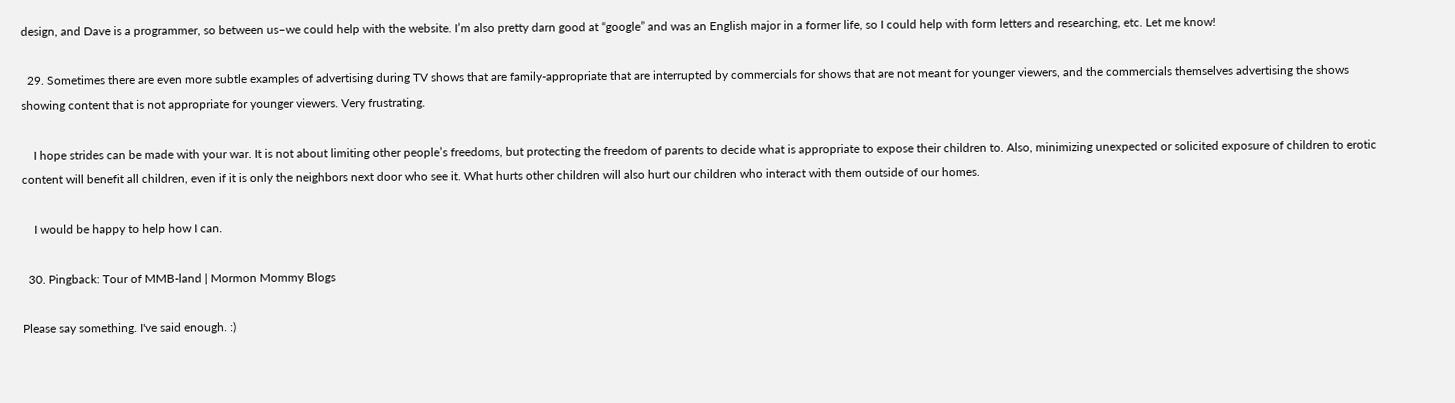design, and Dave is a programmer, so between us–we could help with the website. I’m also pretty darn good at “google” and was an English major in a former life, so I could help with form letters and researching, etc. Let me know!

  29. Sometimes there are even more subtle examples of advertising during TV shows that are family-appropriate that are interrupted by commercials for shows that are not meant for younger viewers, and the commercials themselves advertising the shows showing content that is not appropriate for younger viewers. Very frustrating.

    I hope strides can be made with your war. It is not about limiting other people’s freedoms, but protecting the freedom of parents to decide what is appropriate to expose their children to. Also, minimizing unexpected or solicited exposure of children to erotic content will benefit all children, even if it is only the neighbors next door who see it. What hurts other children will also hurt our children who interact with them outside of our homes.

    I would be happy to help how I can.

  30. Pingback: Tour of MMB-land | Mormon Mommy Blogs

Please say something. I've said enough. :)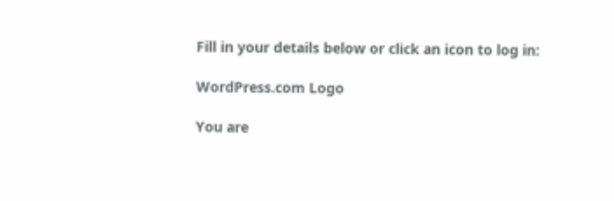Fill in your details below or click an icon to log in:

WordPress.com Logo

You are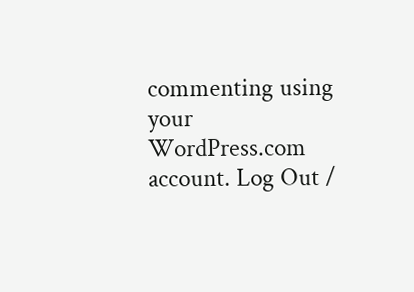commenting using your WordPress.com account. Log Out /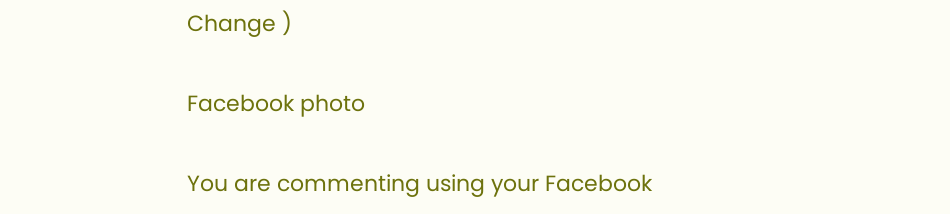Change )

Facebook photo

You are commenting using your Facebook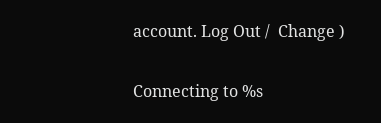account. Log Out /  Change )

Connecting to %s